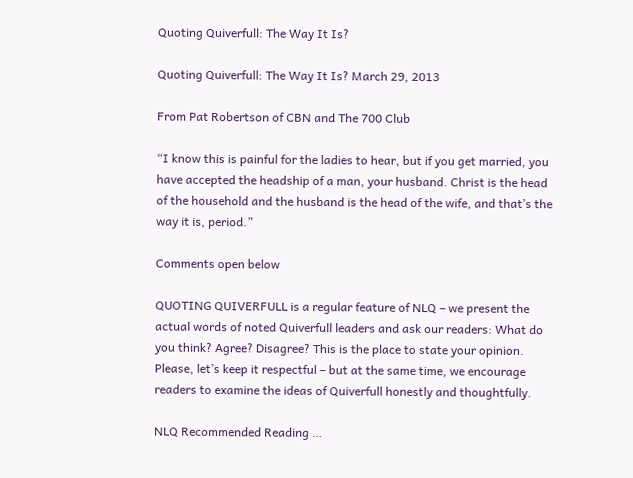Quoting Quiverfull: The Way It Is?

Quoting Quiverfull: The Way It Is? March 29, 2013

From Pat Robertson of CBN and The 700 Club

“I know this is painful for the ladies to hear, but if you get married, you have accepted the headship of a man, your husband. Christ is the head of the household and the husband is the head of the wife, and that’s the way it is, period.”

Comments open below

QUOTING QUIVERFULL is a regular feature of NLQ – we present the actual words of noted Quiverfull leaders and ask our readers: What do you think? Agree? Disagree? This is the place to state your opinion. Please, let’s keep it respectful – but at the same time, we encourage readers to examine the ideas of Quiverfull honestly and thoughtfully.

NLQ Recommended Reading …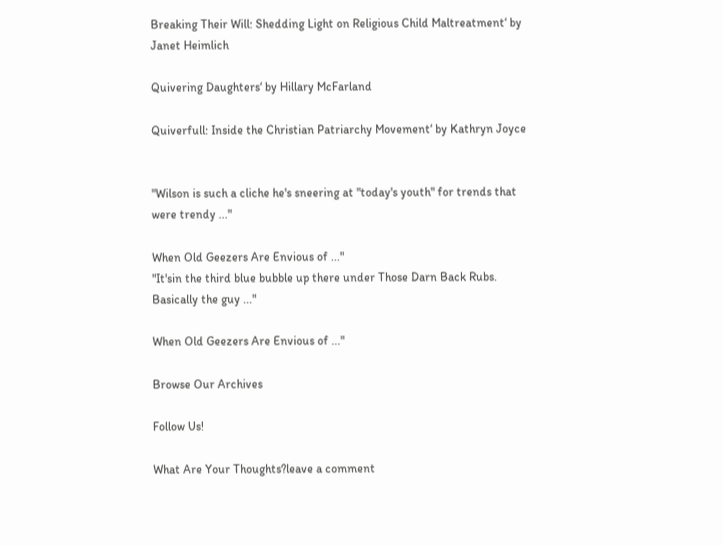Breaking Their Will: Shedding Light on Religious Child Maltreatment‘ by Janet Heimlich

Quivering Daughters‘ by Hillary McFarland

Quiverfull: Inside the Christian Patriarchy Movement‘ by Kathryn Joyce


"Wilson is such a cliche he's sneering at "today's youth" for trends that were trendy ..."

When Old Geezers Are Envious of ..."
"It'sin the third blue bubble up there under Those Darn Back Rubs. Basically the guy ..."

When Old Geezers Are Envious of ..."

Browse Our Archives

Follow Us!

What Are Your Thoughts?leave a comment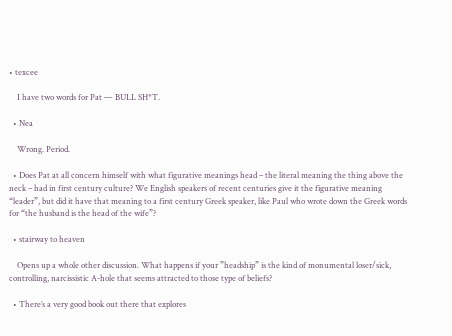• texcee

    I have two words for Pat — BULL SH*T.

  • Nea

    Wrong. Period.

  • Does Pat at all concern himself with what figurative meanings head – the literal meaning the thing above the neck – had in first century culture? We English speakers of recent centuries give it the figurative meaning “leader”, but did it have that meaning to a first century Greek speaker, like Paul who wrote down the Greek words for “the husband is the head of the wife”?

  • stairway to heaven

    Opens up a whole other discussion. What happens if your ”headship” is the kind of monumental loser/sick, controlling, narcissistic A-hole that seems attracted to those type of beliefs?

  • There’s a very good book out there that explores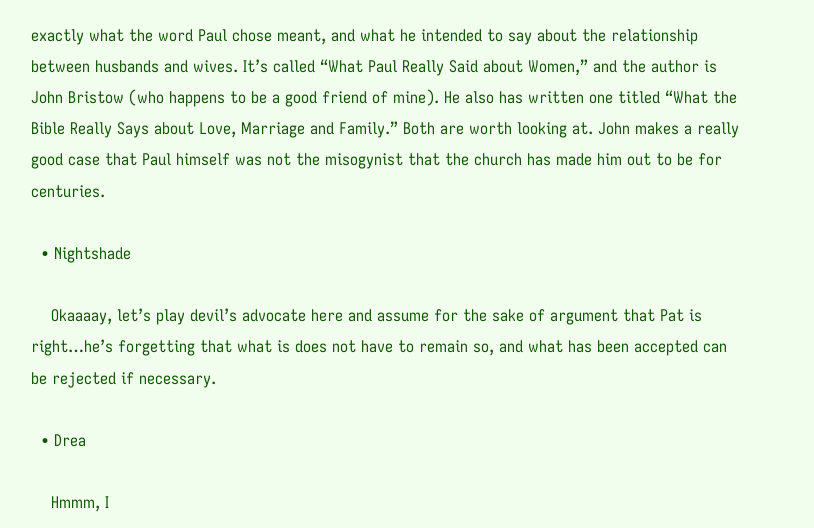exactly what the word Paul chose meant, and what he intended to say about the relationship between husbands and wives. It’s called “What Paul Really Said about Women,” and the author is John Bristow (who happens to be a good friend of mine). He also has written one titled “What the Bible Really Says about Love, Marriage and Family.” Both are worth looking at. John makes a really good case that Paul himself was not the misogynist that the church has made him out to be for centuries.

  • Nightshade

    Okaaaay, let’s play devil’s advocate here and assume for the sake of argument that Pat is right…he’s forgetting that what is does not have to remain so, and what has been accepted can be rejected if necessary.

  • Drea

    Hmmm, I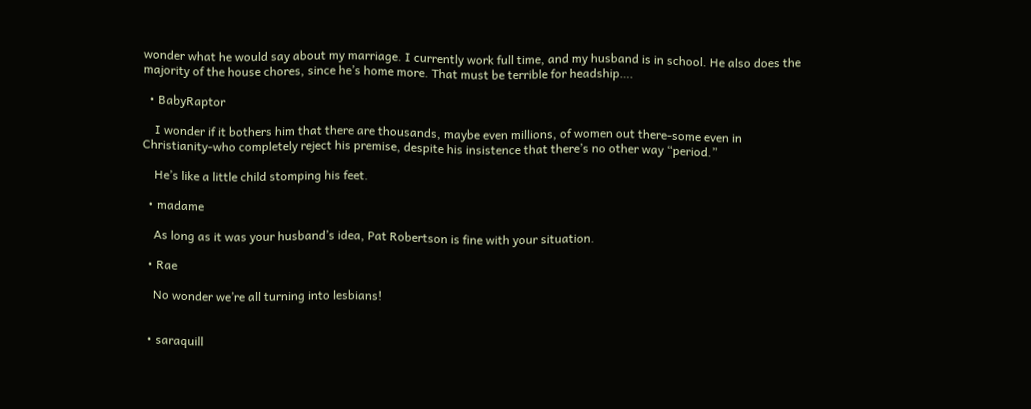wonder what he would say about my marriage. I currently work full time, and my husband is in school. He also does the majority of the house chores, since he’s home more. That must be terrible for headship….

  • BabyRaptor

    I wonder if it bothers him that there are thousands, maybe even millions, of women out there-some even in Christianity-who completely reject his premise, despite his insistence that there’s no other way “period.”

    He’s like a little child stomping his feet.

  • madame

    As long as it was your husband’s idea, Pat Robertson is fine with your situation.

  • Rae

    No wonder we’re all turning into lesbians!


  • saraquill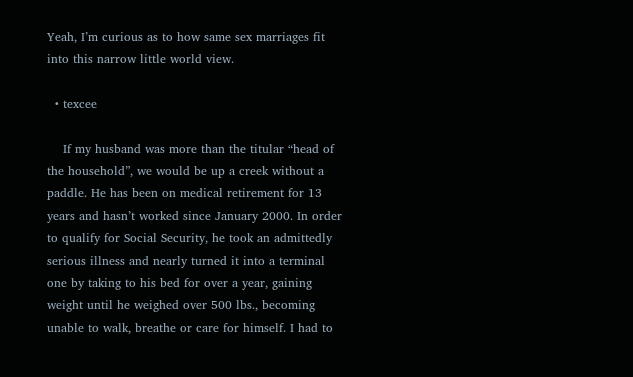Yeah, I’m curious as to how same sex marriages fit into this narrow little world view.

  • texcee

    If my husband was more than the titular “head of the household”, we would be up a creek without a paddle. He has been on medical retirement for 13 years and hasn’t worked since January 2000. In order to qualify for Social Security, he took an admittedly serious illness and nearly turned it into a terminal one by taking to his bed for over a year, gaining weight until he weighed over 500 lbs., becoming unable to walk, breathe or care for himself. I had to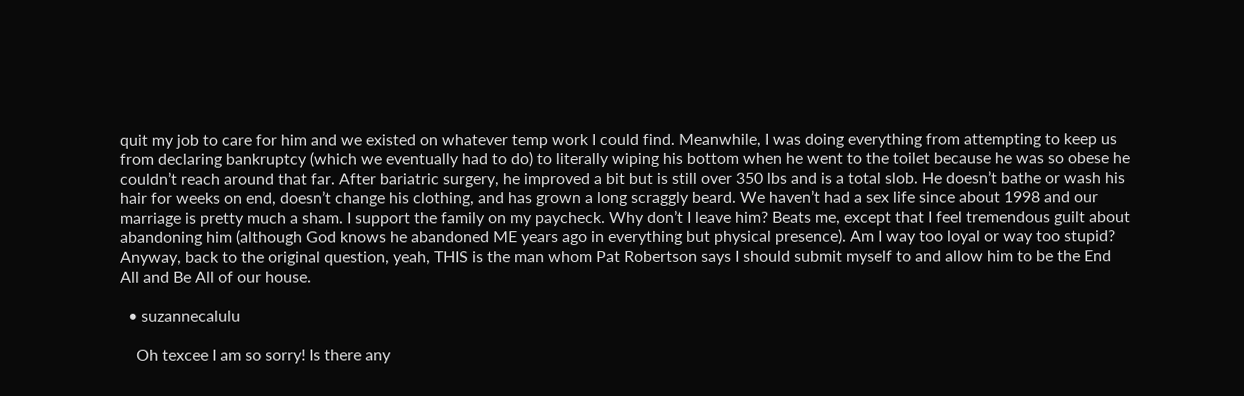quit my job to care for him and we existed on whatever temp work I could find. Meanwhile, I was doing everything from attempting to keep us from declaring bankruptcy (which we eventually had to do) to literally wiping his bottom when he went to the toilet because he was so obese he couldn’t reach around that far. After bariatric surgery, he improved a bit but is still over 350 lbs and is a total slob. He doesn’t bathe or wash his hair for weeks on end, doesn’t change his clothing, and has grown a long scraggly beard. We haven’t had a sex life since about 1998 and our marriage is pretty much a sham. I support the family on my paycheck. Why don’t I leave him? Beats me, except that I feel tremendous guilt about abandoning him (although God knows he abandoned ME years ago in everything but physical presence). Am I way too loyal or way too stupid? Anyway, back to the original question, yeah, THIS is the man whom Pat Robertson says I should submit myself to and allow him to be the End All and Be All of our house.

  • suzannecalulu

    Oh texcee I am so sorry! Is there any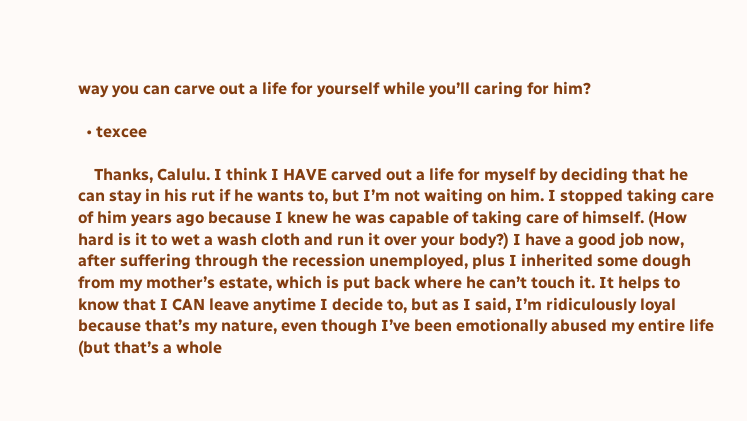way you can carve out a life for yourself while you’ll caring for him?

  • texcee

    Thanks, Calulu. I think I HAVE carved out a life for myself by deciding that he can stay in his rut if he wants to, but I’m not waiting on him. I stopped taking care of him years ago because I knew he was capable of taking care of himself. (How hard is it to wet a wash cloth and run it over your body?) I have a good job now, after suffering through the recession unemployed, plus I inherited some dough from my mother’s estate, which is put back where he can’t touch it. It helps to know that I CAN leave anytime I decide to, but as I said, I’m ridiculously loyal because that’s my nature, even though I’ve been emotionally abused my entire life (but that’s a whole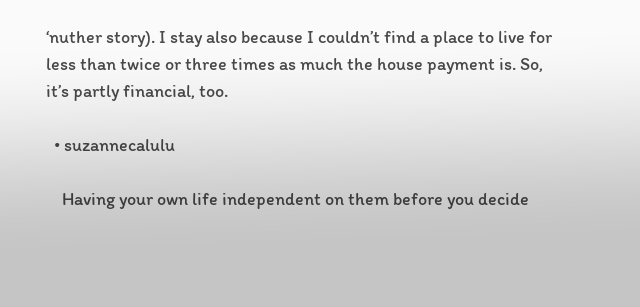‘nuther story). I stay also because I couldn’t find a place to live for less than twice or three times as much the house payment is. So, it’s partly financial, too.

  • suzannecalulu

    Having your own life independent on them before you decide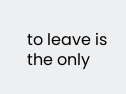to leave is the only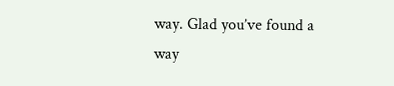way. Glad you’ve found a way